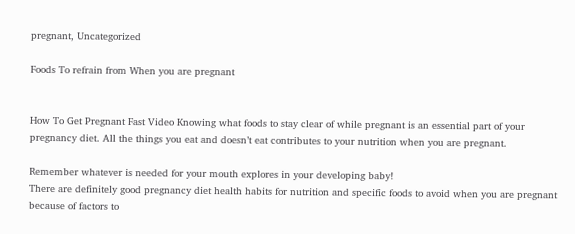pregnant, Uncategorized

Foods To refrain from When you are pregnant


How To Get Pregnant Fast Video Knowing what foods to stay clear of while pregnant is an essential part of your pregnancy diet. All the things you eat and doesn’t eat contributes to your nutrition when you are pregnant.

Remember whatever is needed for your mouth explores in your developing baby!
There are definitely good pregnancy diet health habits for nutrition and specific foods to avoid when you are pregnant because of factors to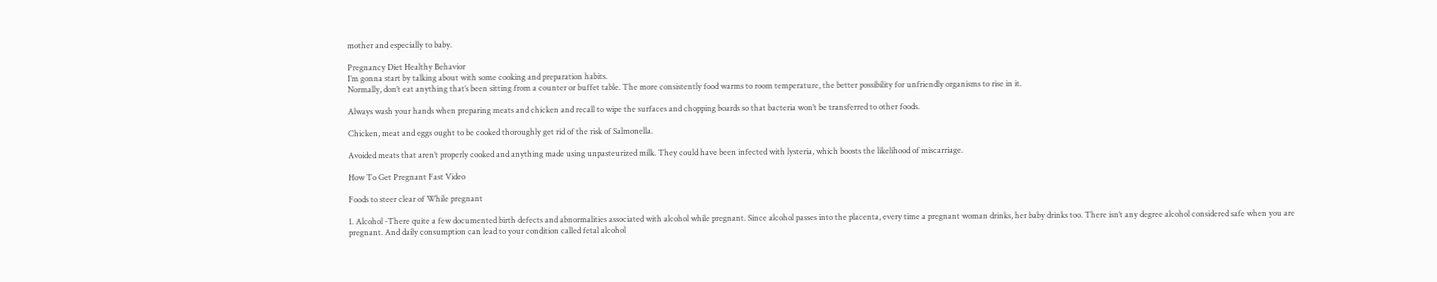mother and especially to baby.

Pregnancy Diet Healthy Behavior
I’m gonna start by talking about with some cooking and preparation habits.
Normally, don’t eat anything that’s been sitting from a counter or buffet table. The more consistently food warms to room temperature, the better possibility for unfriendly organisms to rise in it.

Always wash your hands when preparing meats and chicken and recall to wipe the surfaces and chopping boards so that bacteria won’t be transferred to other foods.

Chicken, meat and eggs ought to be cooked thoroughly get rid of the risk of Salmonella.

Avoided meats that aren’t properly cooked and anything made using unpasteurized milk. They could have been infected with lysteria, which boosts the likelihood of miscarriage.

How To Get Pregnant Fast Video

Foods to steer clear of While pregnant

1. Alcohol -There quite a few documented birth defects and abnormalities associated with alcohol while pregnant. Since alcohol passes into the placenta, every time a pregnant woman drinks, her baby drinks too. There isn’t any degree alcohol considered safe when you are pregnant. And daily consumption can lead to your condition called fetal alcohol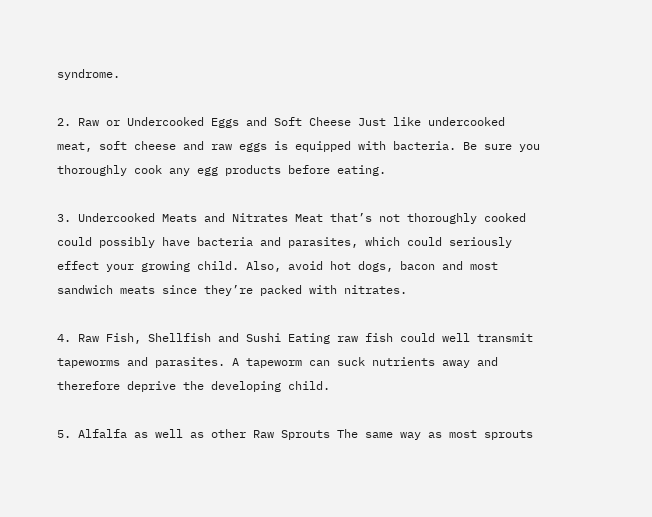syndrome.

2. Raw or Undercooked Eggs and Soft Cheese Just like undercooked meat, soft cheese and raw eggs is equipped with bacteria. Be sure you thoroughly cook any egg products before eating.

3. Undercooked Meats and Nitrates Meat that’s not thoroughly cooked could possibly have bacteria and parasites, which could seriously effect your growing child. Also, avoid hot dogs, bacon and most sandwich meats since they’re packed with nitrates.

4. Raw Fish, Shellfish and Sushi Eating raw fish could well transmit tapeworms and parasites. A tapeworm can suck nutrients away and therefore deprive the developing child.

5. Alfalfa as well as other Raw Sprouts The same way as most sprouts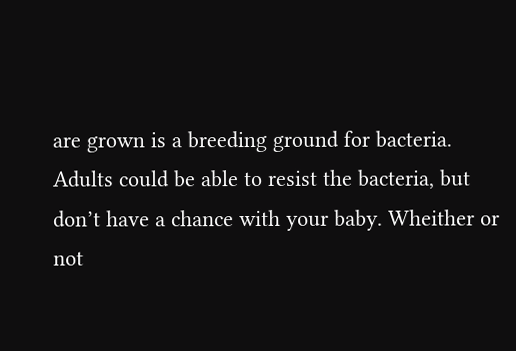are grown is a breeding ground for bacteria. Adults could be able to resist the bacteria, but don’t have a chance with your baby. Wheither or not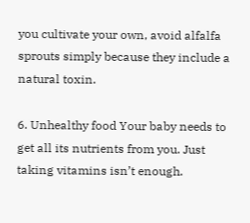you cultivate your own, avoid alfalfa sprouts simply because they include a natural toxin.

6. Unhealthy food Your baby needs to get all its nutrients from you. Just taking vitamins isn’t enough.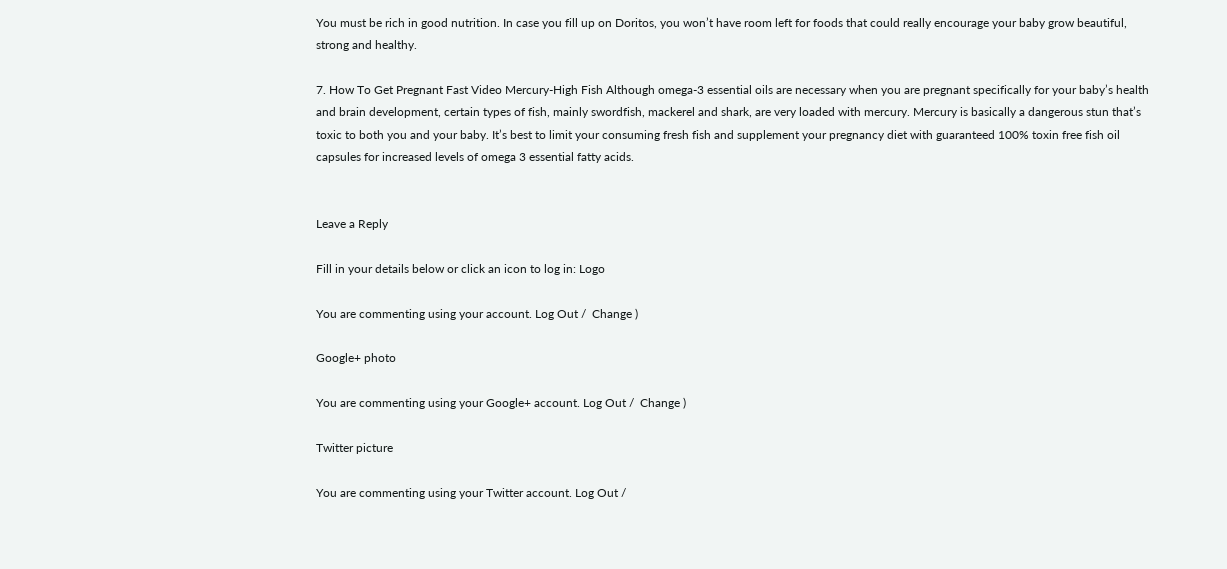You must be rich in good nutrition. In case you fill up on Doritos, you won’t have room left for foods that could really encourage your baby grow beautiful, strong and healthy.

7. How To Get Pregnant Fast Video Mercury-High Fish Although omega-3 essential oils are necessary when you are pregnant specifically for your baby’s health and brain development, certain types of fish, mainly swordfish, mackerel and shark, are very loaded with mercury. Mercury is basically a dangerous stun that’s toxic to both you and your baby. It’s best to limit your consuming fresh fish and supplement your pregnancy diet with guaranteed 100% toxin free fish oil capsules for increased levels of omega 3 essential fatty acids.


Leave a Reply

Fill in your details below or click an icon to log in: Logo

You are commenting using your account. Log Out /  Change )

Google+ photo

You are commenting using your Google+ account. Log Out /  Change )

Twitter picture

You are commenting using your Twitter account. Log Out /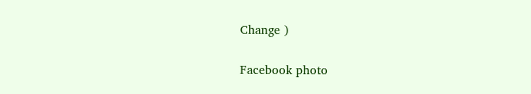Change )

Facebook photo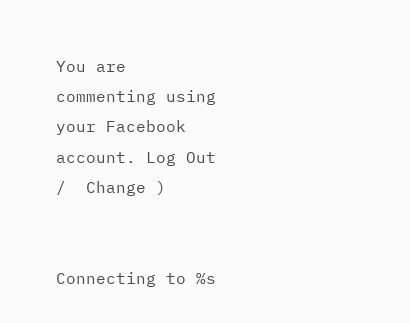You are commenting using your Facebook account. Log Out /  Change )


Connecting to %s